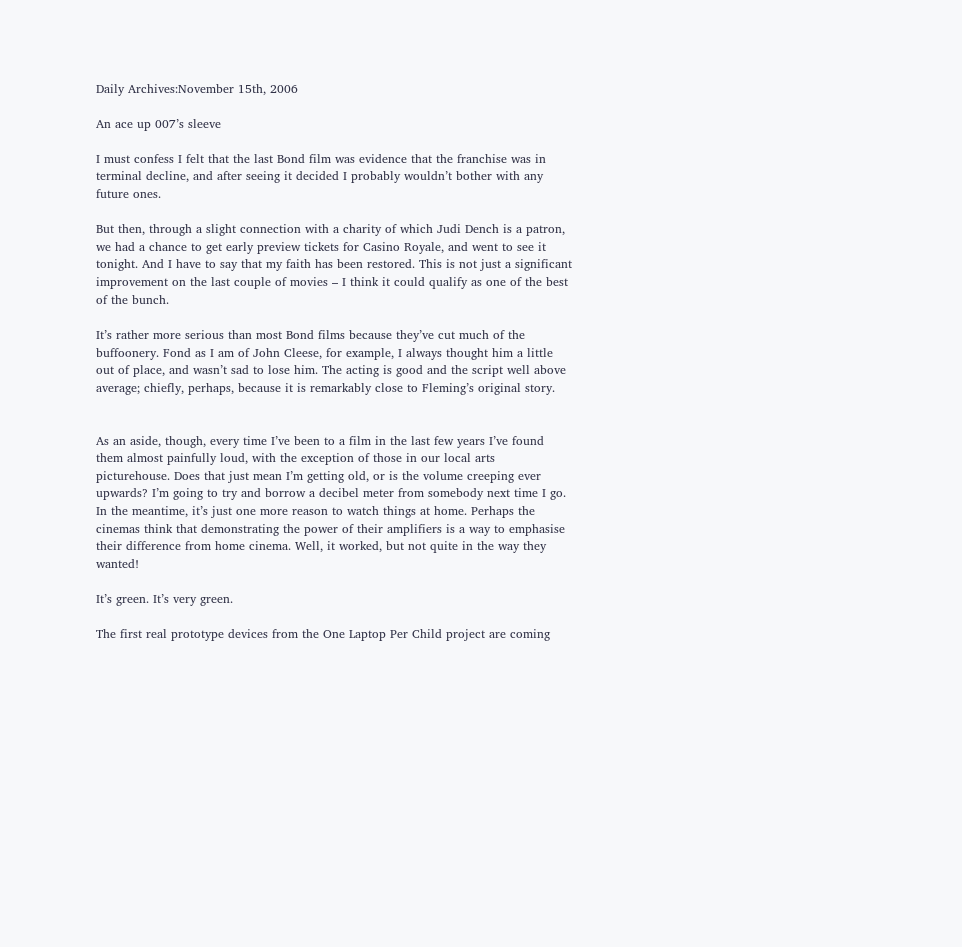Daily Archives:November 15th, 2006

An ace up 007’s sleeve

I must confess I felt that the last Bond film was evidence that the franchise was in terminal decline, and after seeing it decided I probably wouldn’t bother with any future ones.

But then, through a slight connection with a charity of which Judi Dench is a patron, we had a chance to get early preview tickets for Casino Royale, and went to see it tonight. And I have to say that my faith has been restored. This is not just a significant improvement on the last couple of movies – I think it could qualify as one of the best of the bunch.

It’s rather more serious than most Bond films because they’ve cut much of the buffoonery. Fond as I am of John Cleese, for example, I always thought him a little out of place, and wasn’t sad to lose him. The acting is good and the script well above average; chiefly, perhaps, because it is remarkably close to Fleming’s original story.


As an aside, though, every time I’ve been to a film in the last few years I’ve found them almost painfully loud, with the exception of those in our local arts picturehouse. Does that just mean I’m getting old, or is the volume creeping ever upwards? I’m going to try and borrow a decibel meter from somebody next time I go. In the meantime, it’s just one more reason to watch things at home. Perhaps the cinemas think that demonstrating the power of their amplifiers is a way to emphasise their difference from home cinema. Well, it worked, but not quite in the way they wanted!

It’s green. It’s very green.

The first real prototype devices from the One Laptop Per Child project are coming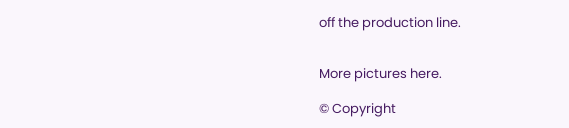off the production line.


More pictures here.

© Copyright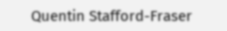Quentin Stafford-Fraser